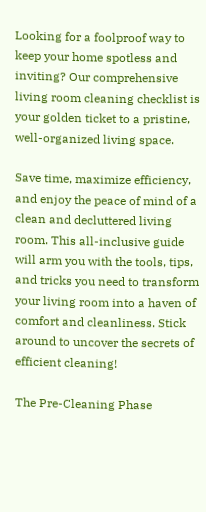Looking for a foolproof way to keep your home spotless and inviting? Our comprehensive living room cleaning checklist is your golden ticket to a pristine, well-organized living space.

Save time, maximize efficiency, and enjoy the peace of mind of a clean and decluttered living room. This all-inclusive guide will arm you with the tools, tips, and tricks you need to transform your living room into a haven of comfort and cleanliness. Stick around to uncover the secrets of efficient cleaning!

The Pre-Cleaning Phase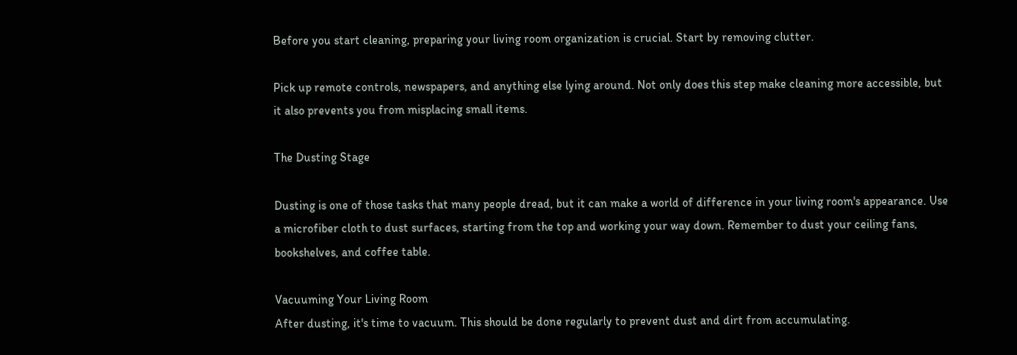Before you start cleaning, preparing your living room organization is crucial. Start by removing clutter.

Pick up remote controls, newspapers, and anything else lying around. Not only does this step make cleaning more accessible, but it also prevents you from misplacing small items.

The Dusting Stage

Dusting is one of those tasks that many people dread, but it can make a world of difference in your living room's appearance. Use a microfiber cloth to dust surfaces, starting from the top and working your way down. Remember to dust your ceiling fans, bookshelves, and coffee table.

Vacuuming Your Living Room
After dusting, it's time to vacuum. This should be done regularly to prevent dust and dirt from accumulating.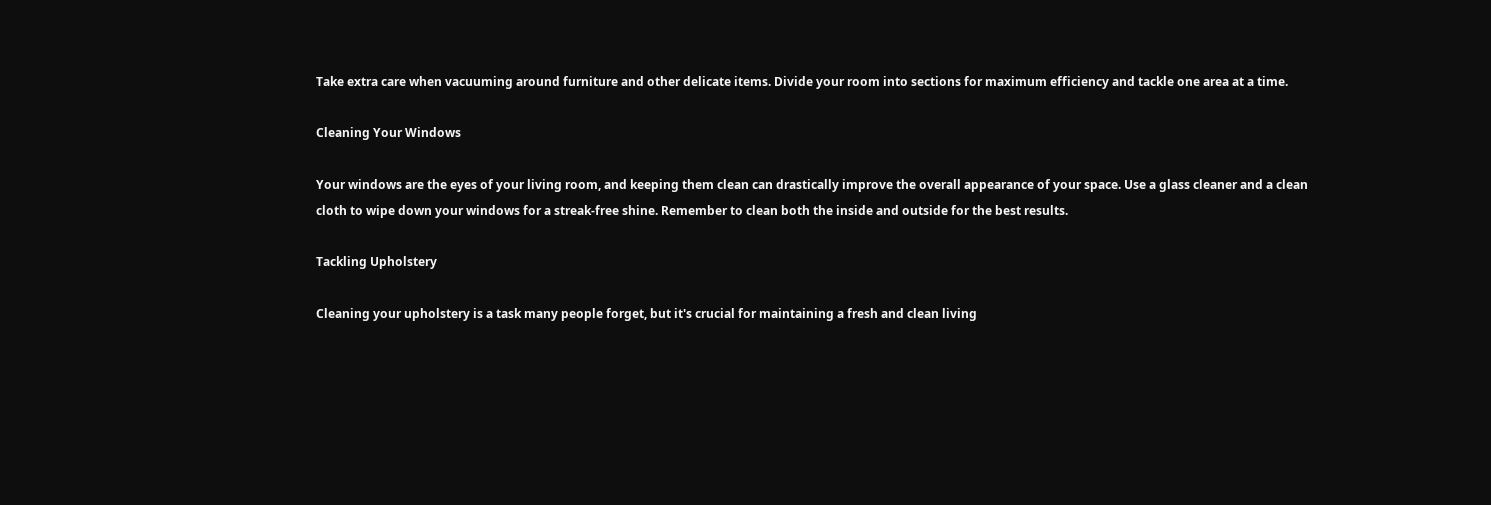Take extra care when vacuuming around furniture and other delicate items. Divide your room into sections for maximum efficiency and tackle one area at a time.

Cleaning Your Windows

Your windows are the eyes of your living room, and keeping them clean can drastically improve the overall appearance of your space. Use a glass cleaner and a clean cloth to wipe down your windows for a streak-free shine. Remember to clean both the inside and outside for the best results.

Tackling Upholstery

Cleaning your upholstery is a task many people forget, but it's crucial for maintaining a fresh and clean living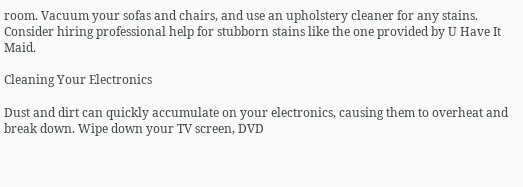room. Vacuum your sofas and chairs, and use an upholstery cleaner for any stains. Consider hiring professional help for stubborn stains like the one provided by U Have It Maid.

Cleaning Your Electronics

Dust and dirt can quickly accumulate on your electronics, causing them to overheat and break down. Wipe down your TV screen, DVD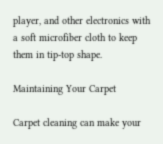player, and other electronics with a soft microfiber cloth to keep them in tip-top shape.

Maintaining Your Carpet

Carpet cleaning can make your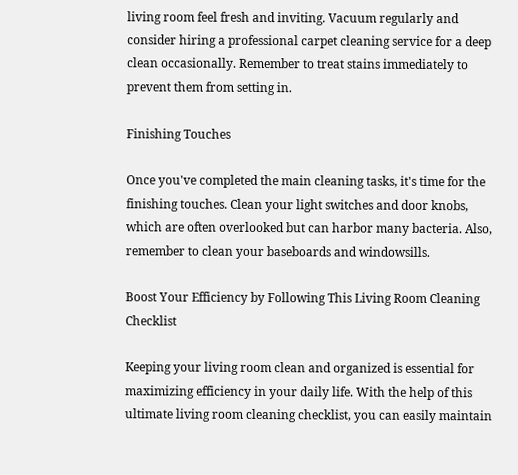living room feel fresh and inviting. Vacuum regularly and consider hiring a professional carpet cleaning service for a deep clean occasionally. Remember to treat stains immediately to prevent them from setting in.

Finishing Touches

Once you've completed the main cleaning tasks, it's time for the finishing touches. Clean your light switches and door knobs, which are often overlooked but can harbor many bacteria. Also, remember to clean your baseboards and windowsills.

Boost Your Efficiency by Following This Living Room Cleaning Checklist

Keeping your living room clean and organized is essential for maximizing efficiency in your daily life. With the help of this ultimate living room cleaning checklist, you can easily maintain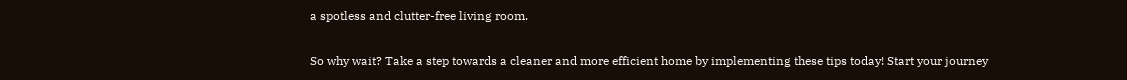a spotless and clutter-free living room.

So why wait? Take a step towards a cleaner and more efficient home by implementing these tips today! Start your journey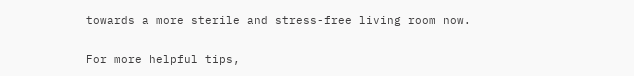towards a more sterile and stress-free living room now.

For more helpful tips,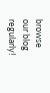browse our blog regularly!